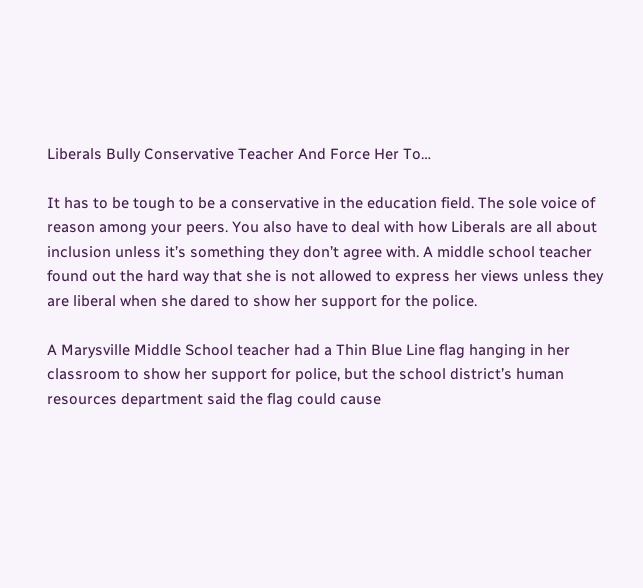Liberals Bully Conservative Teacher And Force Her To…

It has to be tough to be a conservative in the education field. The sole voice of reason among your peers. You also have to deal with how Liberals are all about inclusion unless it’s something they don’t agree with. A middle school teacher found out the hard way that she is not allowed to express her views unless they are liberal when she dared to show her support for the police.

A Marysville Middle School teacher had a Thin Blue Line flag hanging in her classroom to show her support for police, but the school district’s human resources department said the flag could cause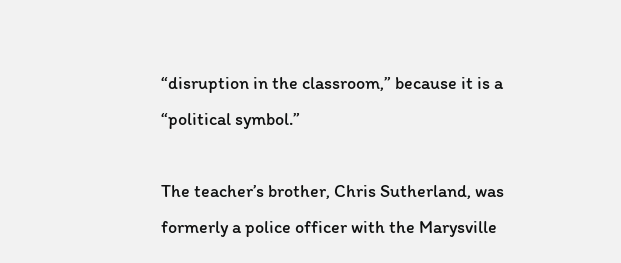“disruption in the classroom,” because it is a “political symbol.”

The teacher’s brother, Chris Sutherland, was formerly a police officer with the Marysville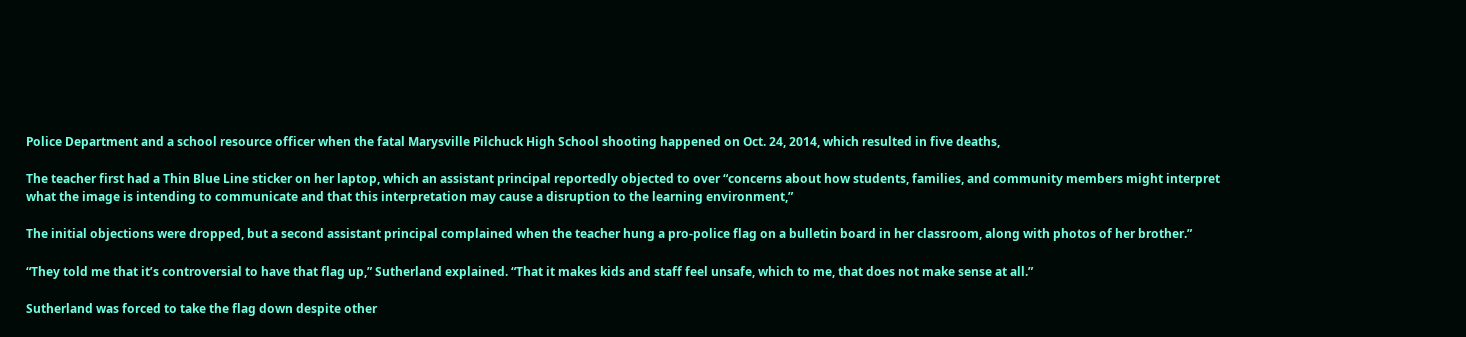Police Department and a school resource officer when the fatal Marysville Pilchuck High School shooting happened on Oct. 24, 2014, which resulted in five deaths,

The teacher first had a Thin Blue Line sticker on her laptop, which an assistant principal reportedly objected to over “concerns about how students, families, and community members might interpret what the image is intending to communicate and that this interpretation may cause a disruption to the learning environment,”

The initial objections were dropped, but a second assistant principal complained when the teacher hung a pro-police flag on a bulletin board in her classroom, along with photos of her brother.”

“They told me that it’s controversial to have that flag up,” Sutherland explained. “That it makes kids and staff feel unsafe, which to me, that does not make sense at all.”

Sutherland was forced to take the flag down despite other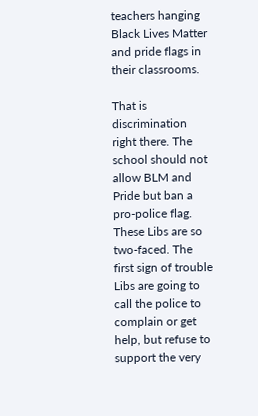teachers hanging Black Lives Matter and pride flags in their classrooms.

That is discrimination right there. The school should not allow BLM and Pride but ban a pro-police flag. These Libs are so two-faced. The first sign of trouble Libs are going to call the police to complain or get help, but refuse to support the very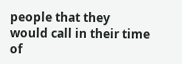people that they would call in their time of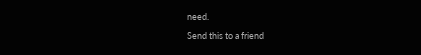need.

Send this to a friend